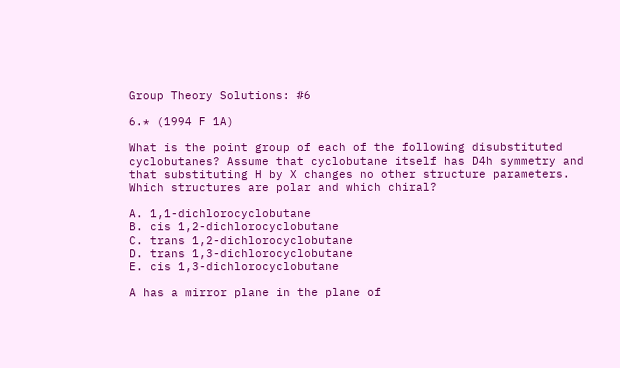Group Theory Solutions: #6

6.* (1994 F 1A)

What is the point group of each of the following disubstituted cyclobutanes? Assume that cyclobutane itself has D4h symmetry and that substituting H by X changes no other structure parameters. Which structures are polar and which chiral?

A. 1,1-dichlorocyclobutane
B. cis 1,2-dichlorocyclobutane
C. trans 1,2-dichlorocyclobutane
D. trans 1,3-dichlorocyclobutane
E. cis 1,3-dichlorocyclobutane

A has a mirror plane in the plane of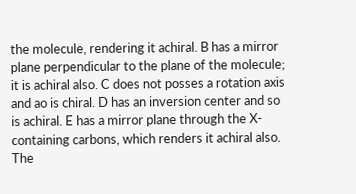the molecule, rendering it achiral. B has a mirror plane perpendicular to the plane of the molecule; it is achiral also. C does not posses a rotation axis and ao is chiral. D has an inversion center and so is achiral. E has a mirror plane through the X-containing carbons, which renders it achiral also. The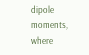dipole moments, where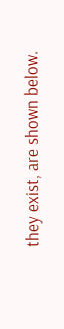they exist, are shown below.